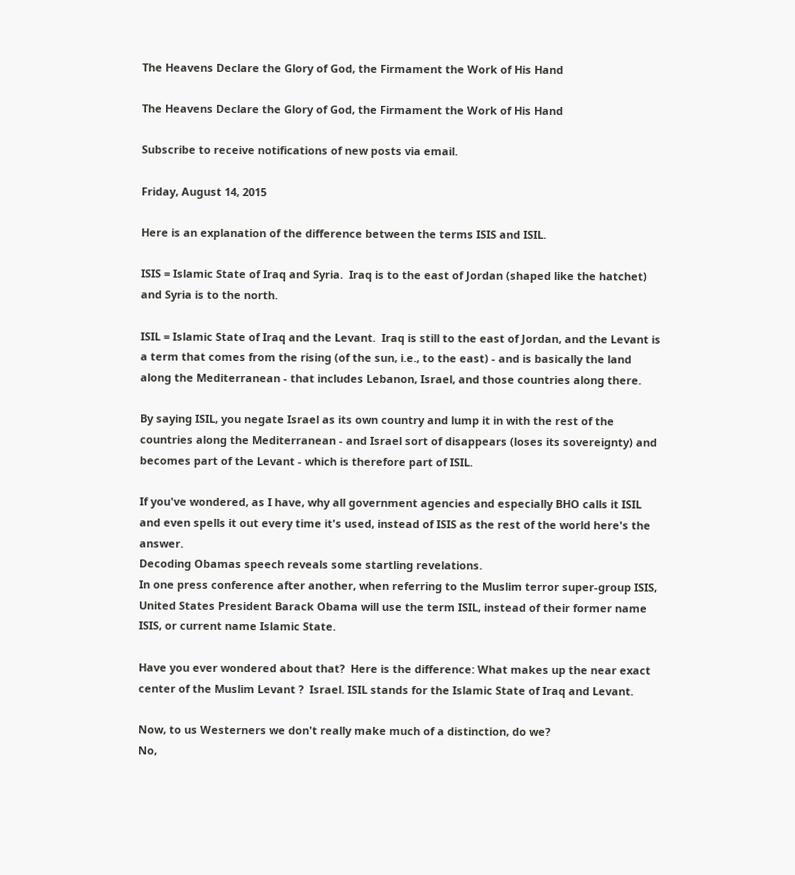The Heavens Declare the Glory of God, the Firmament the Work of His Hand

The Heavens Declare the Glory of God, the Firmament the Work of His Hand

Subscribe to receive notifications of new posts via email.

Friday, August 14, 2015

Here is an explanation of the difference between the terms ISIS and ISIL.

ISIS = Islamic State of Iraq and Syria.  Iraq is to the east of Jordan (shaped like the hatchet) and Syria is to the north.

ISIL = Islamic State of Iraq and the Levant.  Iraq is still to the east of Jordan, and the Levant is a term that comes from the rising (of the sun, i.e., to the east) - and is basically the land along the Mediterranean - that includes Lebanon, Israel, and those countries along there.

By saying ISIL, you negate Israel as its own country and lump it in with the rest of the countries along the Mediterranean - and Israel sort of disappears (loses its sovereignty) and becomes part of the Levant - which is therefore part of ISIL.

If you've wondered, as I have, why all government agencies and especially BHO calls it ISIL and even spells it out every time it's used, instead of ISIS as the rest of the world here's the answer.
Decoding Obamas speech reveals some startling revelations.
In one press conference after another, when referring to the Muslim terror super-group ISIS, United States President Barack Obama will use the term ISIL, instead of their former name ISIS, or current name Islamic State.

Have you ever wondered about that?  Here is the difference: What makes up the near exact center of the Muslim Levant ?  Israel. ISIL stands for the Islamic State of Iraq and Levant.

Now, to us Westerners we don't really make much of a distinction, do we?
No,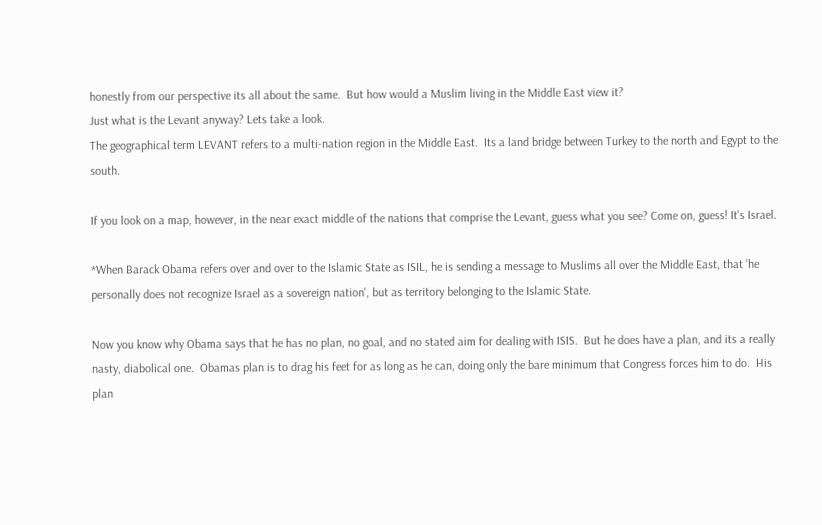honestly from our perspective its all about the same.  But how would a Muslim living in the Middle East view it?
Just what is the Levant anyway? Lets take a look.
The geographical term LEVANT refers to a multi-nation region in the Middle East.  Its a land bridge between Turkey to the north and Egypt to the south.

If you look on a map, however, in the near exact middle of the nations that comprise the Levant, guess what you see? Come on, guess! It's Israel.

*When Barack Obama refers over and over to the Islamic State as ISIL, he is sending a message to Muslims all over the Middle East, that 'he personally does not recognize Israel as a sovereign nation', but as territory belonging to the Islamic State.

Now you know why Obama says that he has no plan, no goal, and no stated aim for dealing with ISIS.  But he does have a plan, and its a really nasty, diabolical one.  Obamas plan is to drag his feet for as long as he can, doing only the bare minimum that Congress forces him to do.  His plan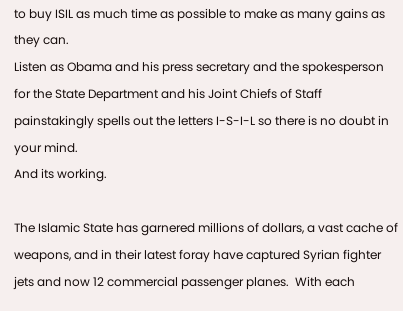to buy ISIL as much time as possible to make as many gains as they can.
Listen as Obama and his press secretary and the spokesperson for the State Department and his Joint Chiefs of Staff painstakingly spells out the letters I-S-I-L so there is no doubt in your mind.
And its working.

The Islamic State has garnered millions of dollars, a vast cache of weapons, and in their latest foray have captured Syrian fighter jets and now 12 commercial passenger planes.  With each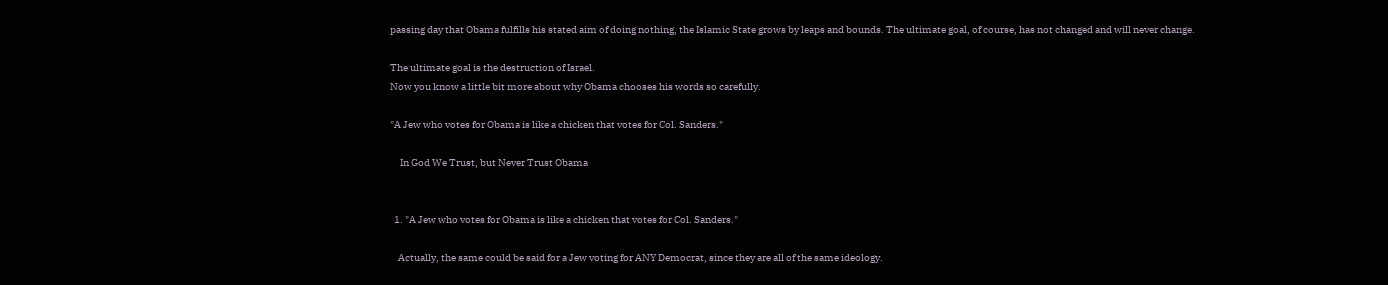passing day that Obama fulfills his stated aim of doing nothing, the Islamic State grows by leaps and bounds. The ultimate goal, of course, has not changed and will never change.

The ultimate goal is the destruction of Israel.
Now you know a little bit more about why Obama chooses his words so carefully.

"A Jew who votes for Obama is like a chicken that votes for Col. Sanders."

     In God We Trust, but Never Trust Obama


  1. "A Jew who votes for Obama is like a chicken that votes for Col. Sanders."

    Actually, the same could be said for a Jew voting for ANY Democrat, since they are all of the same ideology.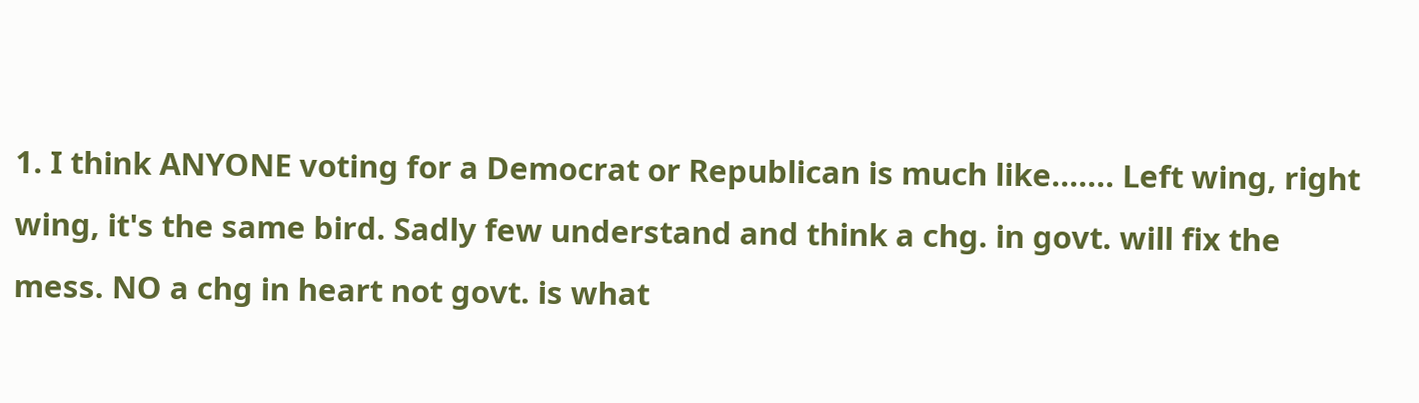1. I think ANYONE voting for a Democrat or Republican is much like....... Left wing, right wing, it's the same bird. Sadly few understand and think a chg. in govt. will fix the mess. NO a chg in heart not govt. is what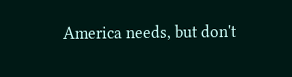America needs, but don't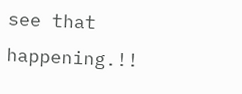see that happening.!!